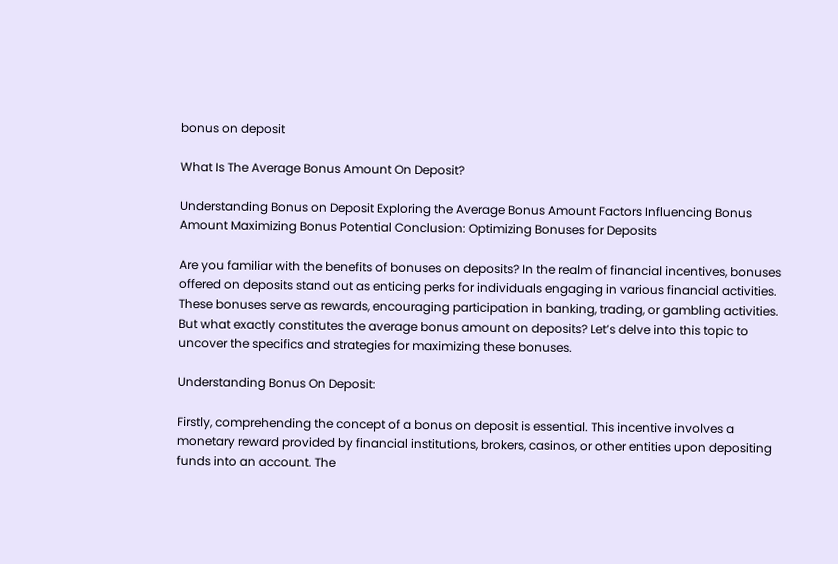bonus on deposit

What Is The Average Bonus Amount On Deposit?

Understanding Bonus on Deposit Exploring the Average Bonus Amount Factors Influencing Bonus Amount Maximizing Bonus Potential Conclusion: Optimizing Bonuses for Deposits

Are you familiar with the benefits of bonuses on deposits? In the realm of financial incentives, bonuses offered on deposits stand out as enticing perks for individuals engaging in various financial activities. These bonuses serve as rewards, encouraging participation in banking, trading, or gambling activities. But what exactly constitutes the average bonus amount on deposits? Let’s delve into this topic to uncover the specifics and strategies for maximizing these bonuses.

Understanding Bonus On Deposit:

Firstly, comprehending the concept of a bonus on deposit is essential. This incentive involves a monetary reward provided by financial institutions, brokers, casinos, or other entities upon depositing funds into an account. The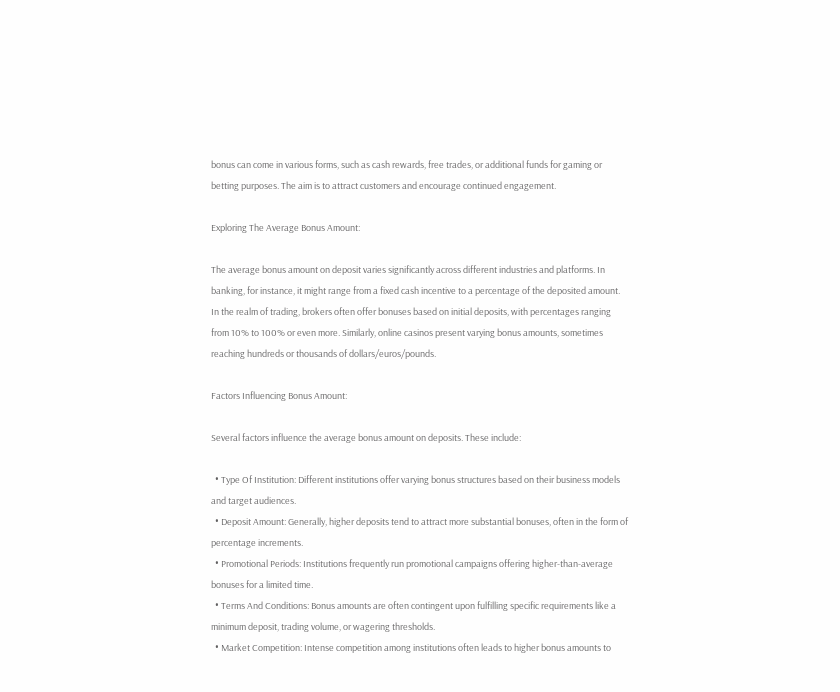bonus can come in various forms, such as cash rewards, free trades, or additional funds for gaming or betting purposes. The aim is to attract customers and encourage continued engagement.

Exploring The Average Bonus Amount:

The average bonus amount on deposit varies significantly across different industries and platforms. In banking, for instance, it might range from a fixed cash incentive to a percentage of the deposited amount. In the realm of trading, brokers often offer bonuses based on initial deposits, with percentages ranging from 10% to 100% or even more. Similarly, online casinos present varying bonus amounts, sometimes reaching hundreds or thousands of dollars/euros/pounds.

Factors Influencing Bonus Amount:

Several factors influence the average bonus amount on deposits. These include:

  • Type Of Institution: Different institutions offer varying bonus structures based on their business models and target audiences.
  • Deposit Amount: Generally, higher deposits tend to attract more substantial bonuses, often in the form of percentage increments.
  • Promotional Periods: Institutions frequently run promotional campaigns offering higher-than-average bonuses for a limited time.
  • Terms And Conditions: Bonus amounts are often contingent upon fulfilling specific requirements like a minimum deposit, trading volume, or wagering thresholds.
  • Market Competition: Intense competition among institutions often leads to higher bonus amounts to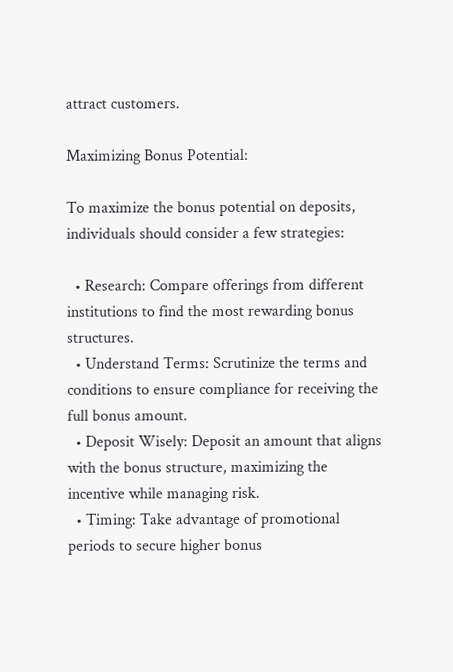attract customers.

Maximizing Bonus Potential:

To maximize the bonus potential on deposits, individuals should consider a few strategies:

  • Research: Compare offerings from different institutions to find the most rewarding bonus structures.
  • Understand Terms: Scrutinize the terms and conditions to ensure compliance for receiving the full bonus amount.
  • Deposit Wisely: Deposit an amount that aligns with the bonus structure, maximizing the incentive while managing risk.
  • Timing: Take advantage of promotional periods to secure higher bonus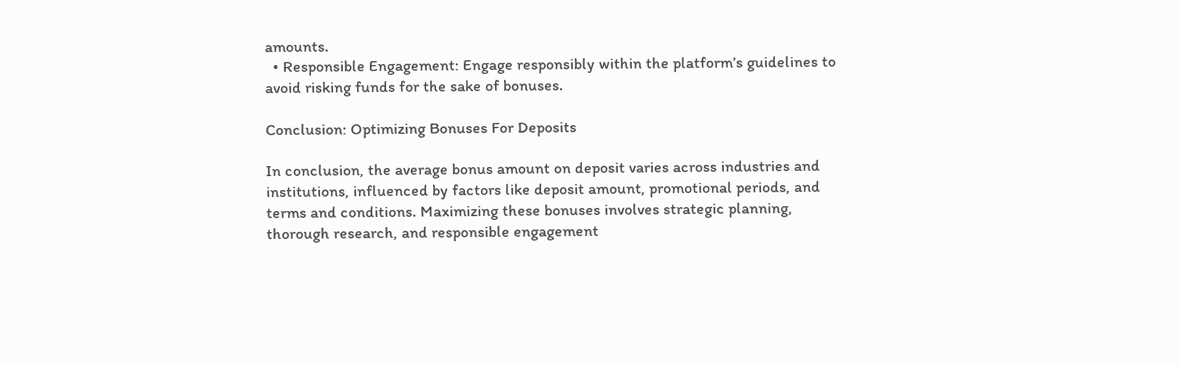amounts.
  • Responsible Engagement: Engage responsibly within the platform’s guidelines to avoid risking funds for the sake of bonuses.

Conclusion: Optimizing Bonuses For Deposits

In conclusion, the average bonus amount on deposit varies across industries and institutions, influenced by factors like deposit amount, promotional periods, and terms and conditions. Maximizing these bonuses involves strategic planning, thorough research, and responsible engagement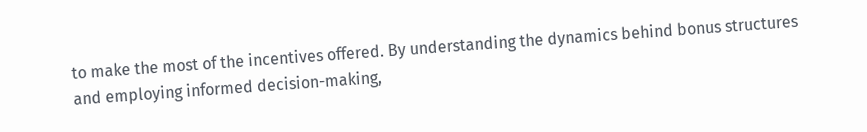to make the most of the incentives offered. By understanding the dynamics behind bonus structures and employing informed decision-making,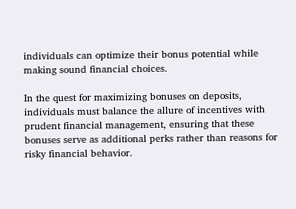individuals can optimize their bonus potential while making sound financial choices.

In the quest for maximizing bonuses on deposits, individuals must balance the allure of incentives with prudent financial management, ensuring that these bonuses serve as additional perks rather than reasons for risky financial behavior.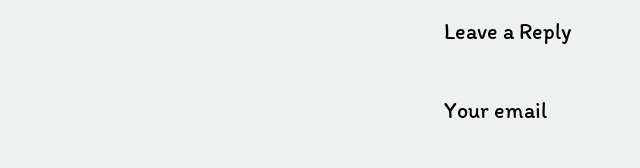Leave a Reply

Your email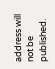address will not be published.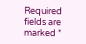Required fields are marked *